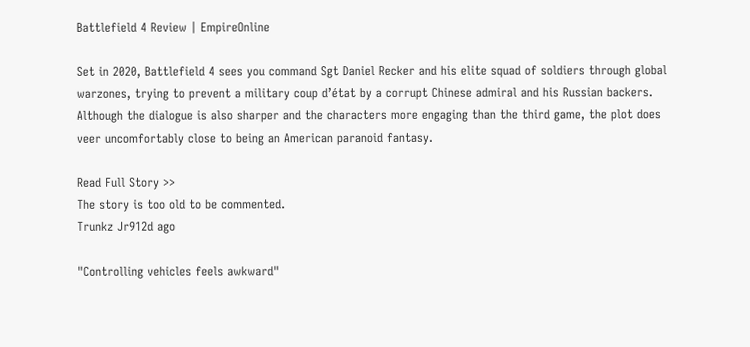Battlefield 4 Review | EmpireOnline

Set in 2020, Battlefield 4 sees you command Sgt Daniel Recker and his elite squad of soldiers through global warzones, trying to prevent a military coup d’état by a corrupt Chinese admiral and his Russian backers. Although the dialogue is also sharper and the characters more engaging than the third game, the plot does veer uncomfortably close to being an American paranoid fantasy.

Read Full Story >>
The story is too old to be commented.
Trunkz Jr912d ago

"Controlling vehicles feels awkward"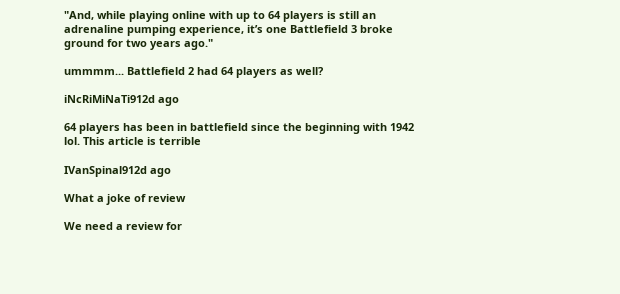"And, while playing online with up to 64 players is still an adrenaline pumping experience, it’s one Battlefield 3 broke ground for two years ago."

ummmm... Battlefield 2 had 64 players as well?

iNcRiMiNaTi912d ago

64 players has been in battlefield since the beginning with 1942 lol. This article is terrible

IVanSpinal912d ago

What a joke of review

We need a review for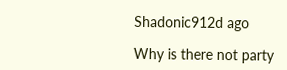Shadonic912d ago

Why is there not party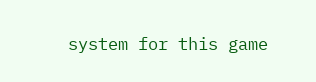system for this game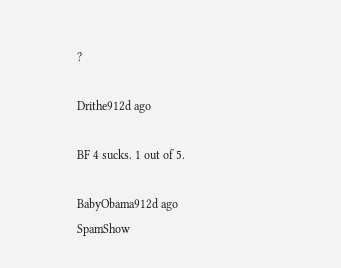?

Drithe912d ago

BF 4 sucks. 1 out of 5.

BabyObama912d ago SpamShow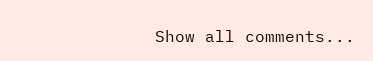Show all comments...